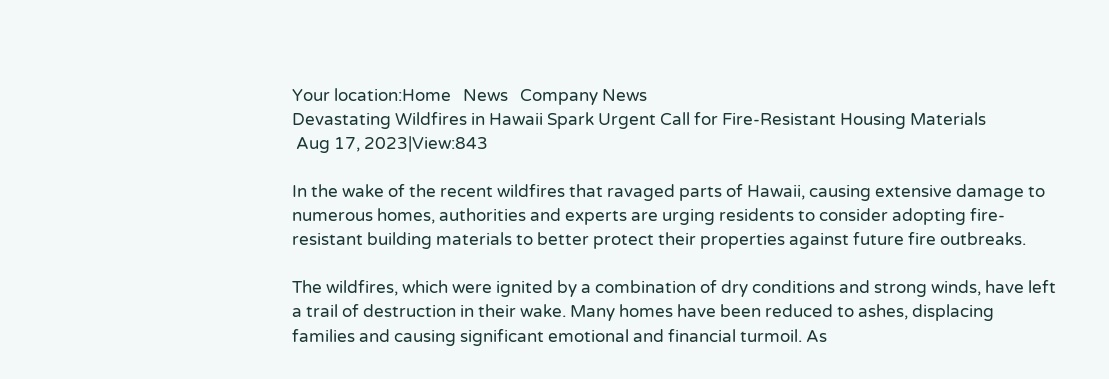Your location:Home   News   Company News
Devastating Wildfires in Hawaii Spark Urgent Call for Fire-Resistant Housing Materials
 Aug 17, 2023|View:843

In the wake of the recent wildfires that ravaged parts of Hawaii, causing extensive damage to numerous homes, authorities and experts are urging residents to consider adopting fire-resistant building materials to better protect their properties against future fire outbreaks.

The wildfires, which were ignited by a combination of dry conditions and strong winds, have left a trail of destruction in their wake. Many homes have been reduced to ashes, displacing families and causing significant emotional and financial turmoil. As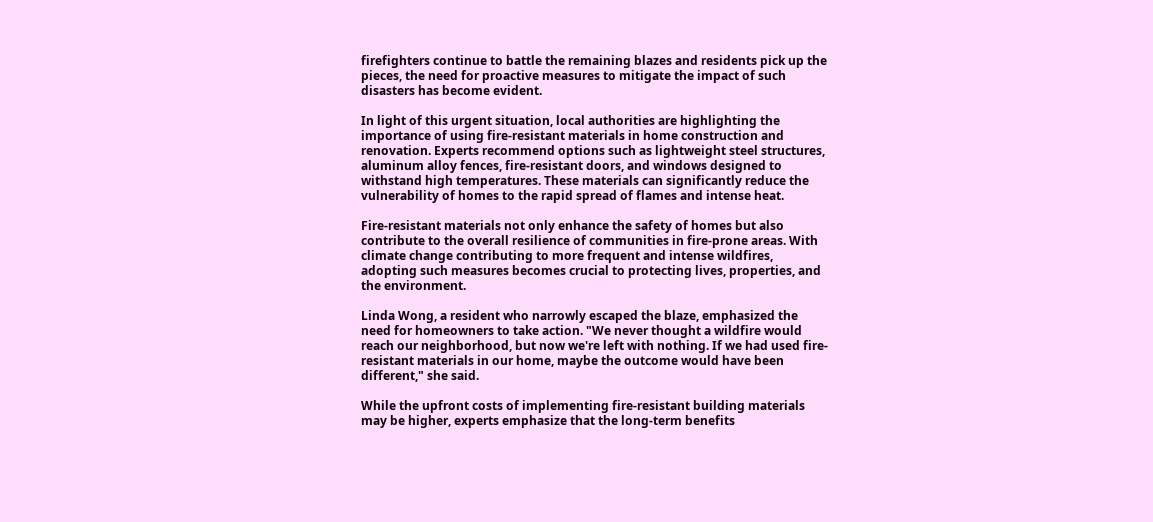firefighters continue to battle the remaining blazes and residents pick up the pieces, the need for proactive measures to mitigate the impact of such disasters has become evident.

In light of this urgent situation, local authorities are highlighting the importance of using fire-resistant materials in home construction and renovation. Experts recommend options such as lightweight steel structures, aluminum alloy fences, fire-resistant doors, and windows designed to withstand high temperatures. These materials can significantly reduce the vulnerability of homes to the rapid spread of flames and intense heat.

Fire-resistant materials not only enhance the safety of homes but also contribute to the overall resilience of communities in fire-prone areas. With climate change contributing to more frequent and intense wildfires, adopting such measures becomes crucial to protecting lives, properties, and the environment.

Linda Wong, a resident who narrowly escaped the blaze, emphasized the need for homeowners to take action. "We never thought a wildfire would reach our neighborhood, but now we're left with nothing. If we had used fire-resistant materials in our home, maybe the outcome would have been different," she said.

While the upfront costs of implementing fire-resistant building materials may be higher, experts emphasize that the long-term benefits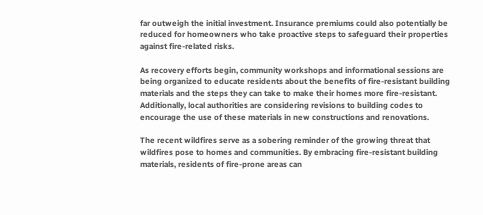far outweigh the initial investment. Insurance premiums could also potentially be reduced for homeowners who take proactive steps to safeguard their properties against fire-related risks.

As recovery efforts begin, community workshops and informational sessions are being organized to educate residents about the benefits of fire-resistant building materials and the steps they can take to make their homes more fire-resistant. Additionally, local authorities are considering revisions to building codes to encourage the use of these materials in new constructions and renovations.

The recent wildfires serve as a sobering reminder of the growing threat that wildfires pose to homes and communities. By embracing fire-resistant building materials, residents of fire-prone areas can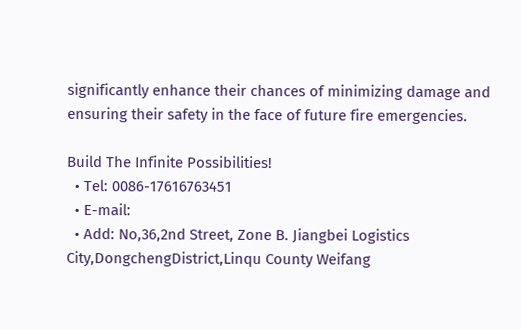significantly enhance their chances of minimizing damage and ensuring their safety in the face of future fire emergencies.

Build The Infinite Possibilities!
  • Tel: 0086-17616763451
  • E-mail:
  • Add: No,36,2nd Street, Zone B. Jiangbei Logistics City,DongchengDistrict,Linqu County Weifang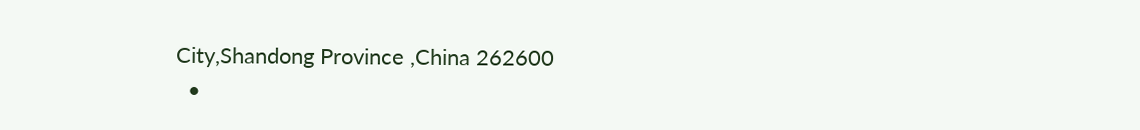City,Shandong Province ,China 262600
  •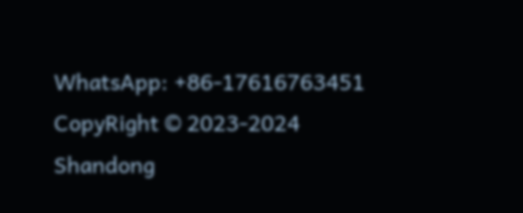WhatsApp: +86-17616763451
CopyRight © 2023-2024 Shandong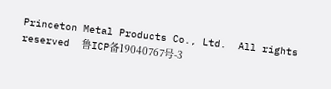Princeton Metal Products Co., Ltd.  All rights reserved  鲁ICP备19040767号-3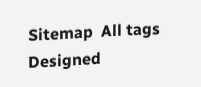Sitemap  All tags
Designed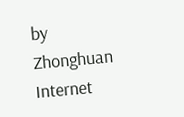by Zhonghuan Internet